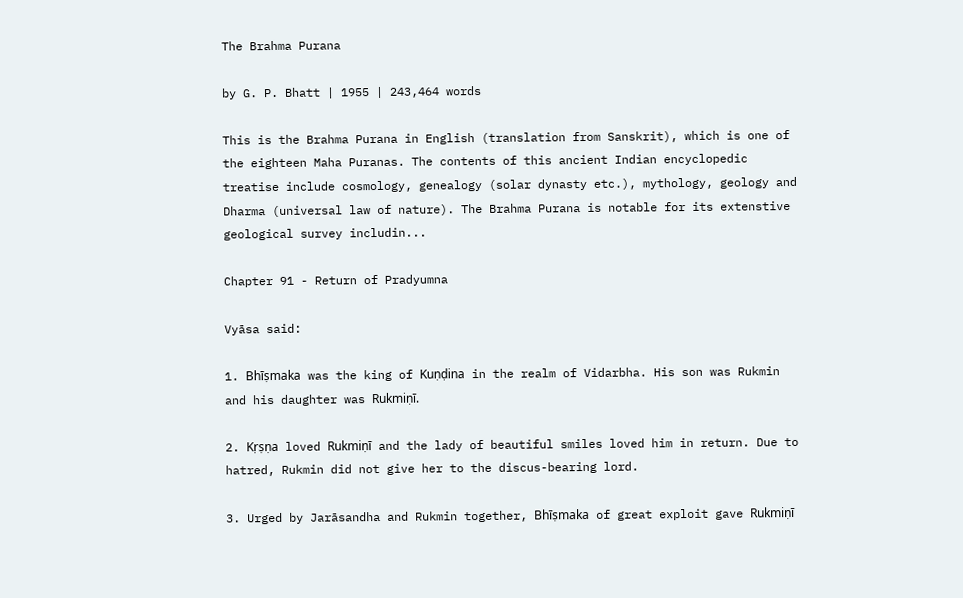The Brahma Purana

by G. P. Bhatt | 1955 | 243,464 words

This is the Brahma Purana in English (translation from Sanskrit), which is one of the eighteen Maha Puranas. The contents of this ancient Indian encyclopedic treatise include cosmology, genealogy (solar dynasty etc.), mythology, geology and Dharma (universal law of nature). The Brahma Purana is notable for its extenstive geological survey includin...

Chapter 91 - Return of Pradyumna

Vyāsa said:

1. Bhīṣmaka was the king of Kuṇḍina in the realm of Vidarbha. His son was Rukmin and his daughter was Rukmiṇī.

2. Kṛṣṇa loved Rukmiṇī and the lady of beautiful smiles loved him in return. Due to hatred, Rukmin did not give her to the discus-bearing lord.

3. Urged by Jarāsandha and Rukmin together, Bhīṣmaka of great exploit gave Rukmiṇī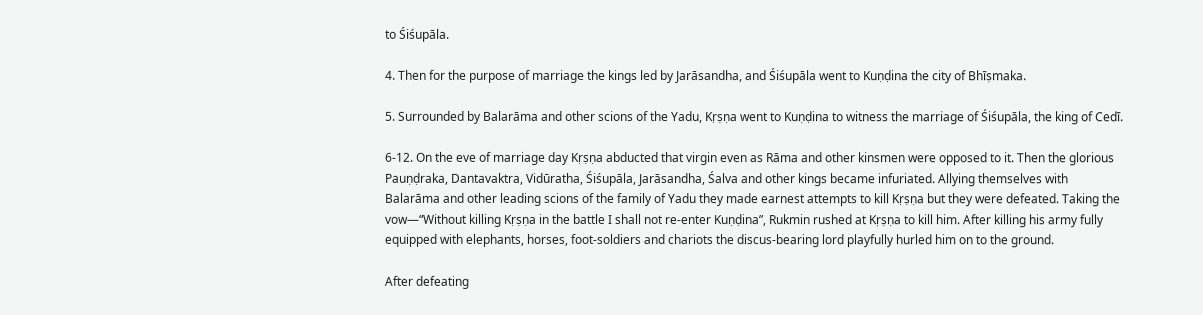to Śiśupāla.

4. Then for the purpose of marriage the kings led by Jarāsandha, and Śiśupāla went to Kuṇḍina the city of Bhīṣmaka.

5. Surrounded by Balarāma and other scions of the Yadu, Kṛṣṇa went to Kuṇḍina to witness the marriage of Śiśupāla, the king of Cedī.

6-12. On the eve of marriage day Kṛṣṇa abducted that virgin even as Rāma and other kinsmen were opposed to it. Then the glorious Pauṇḍraka, Dantavaktra, Vidūratha, Śiśupāla, Jarāsandha, Śalva and other kings became infuriated. Allying themselves with Balarāma and other leading scions of the family of Yadu they made earnest attempts to kill Kṛṣṇa but they were defeated. Taking the vow—“Without killing Kṛṣṇa in the battle I shall not re-enter Kuṇḍina”, Rukmin rushed at Kṛṣṇa to kill him. After killing his army fully equipped with elephants, horses, foot-soldiers and chariots the discus-bearing lord playfully hurled him on to the ground.

After defeating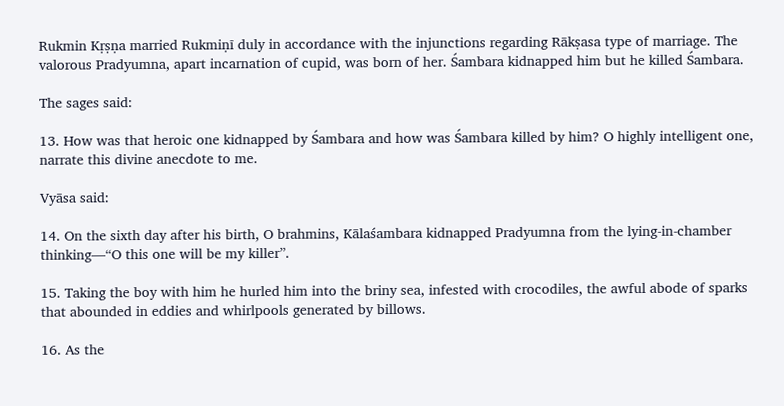Rukmin Kṛṣṇa married Rukmiṇī duly in accordance with the injunctions regarding Rākṣasa type of marriage. The valorous Pradyumna, apart incarnation of cupid, was born of her. Śambara kidnapped him but he killed Śambara.

The sages said:

13. How was that heroic one kidnapped by Śambara and how was Śambara killed by him? O highly intelligent one, narrate this divine anecdote to me.

Vyāsa said:

14. On the sixth day after his birth, O brahmins, Kālaśambara kidnapped Pradyumna from the lying-in-chamber thinking—“O this one will be my killer”.

15. Taking the boy with him he hurled him into the briny sea, infested with crocodiles, the awful abode of sparks that abounded in eddies and whirlpools generated by billows.

16. As the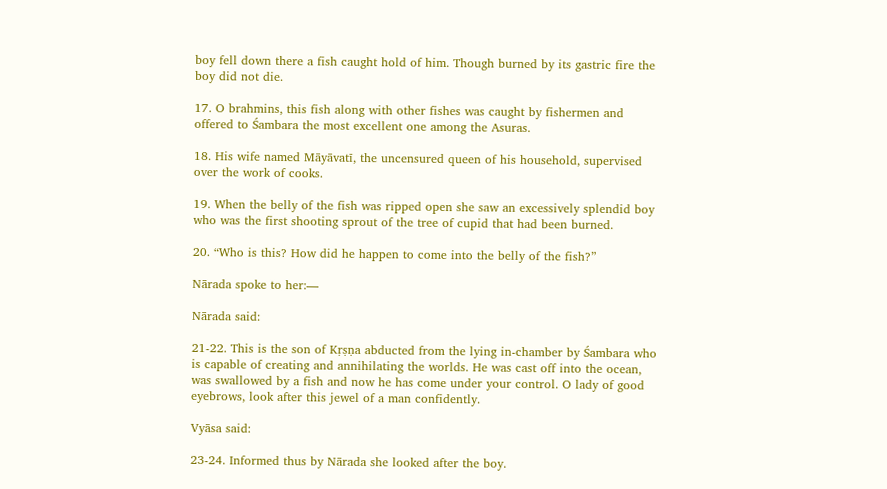boy fell down there a fish caught hold of him. Though burned by its gastric fire the boy did not die.

17. O brahmins, this fish along with other fishes was caught by fishermen and offered to Śambara the most excellent one among the Asuras.

18. His wife named Māyāvatī, the uncensured queen of his household, supervised over the work of cooks.

19. When the belly of the fish was ripped open she saw an excessively splendid boy who was the first shooting sprout of the tree of cupid that had been burned.

20. “Who is this? How did he happen to come into the belly of the fish?”

Nārada spoke to her:—

Nārada said:

21-22. This is the son of Kṛṣṇa abducted from the lying in-chamber by Śambara who is capable of creating and annihilating the worlds. He was cast off into the ocean, was swallowed by a fish and now he has come under your control. O lady of good eyebrows, look after this jewel of a man confidently.

Vyāsa said:

23-24. Informed thus by Nārada she looked after the boy.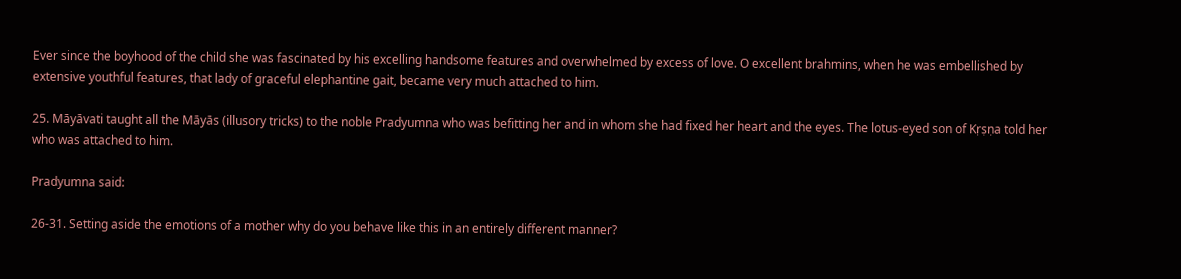Ever since the boyhood of the child she was fascinated by his excelling handsome features and overwhelmed by excess of love. O excellent brahmins, when he was embellished by extensive youthful features, that lady of graceful elephantine gait, became very much attached to him.

25. Māyāvati taught all the Māyās (illusory tricks) to the noble Pradyumna who was befitting her and in whom she had fixed her heart and the eyes. The lotus-eyed son of Kṛṣṇa told her who was attached to him.

Pradyumna said:

26-31. Setting aside the emotions of a mother why do you behave like this in an entirely different manner?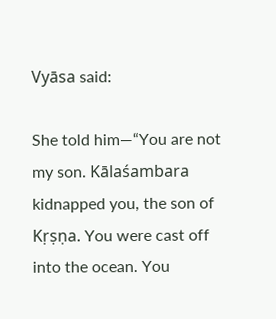Vyāsa said:

She told him—“You are not my son. Kālaśambara kidnapped you, the son of Kṛṣṇa. You were cast off into the ocean. You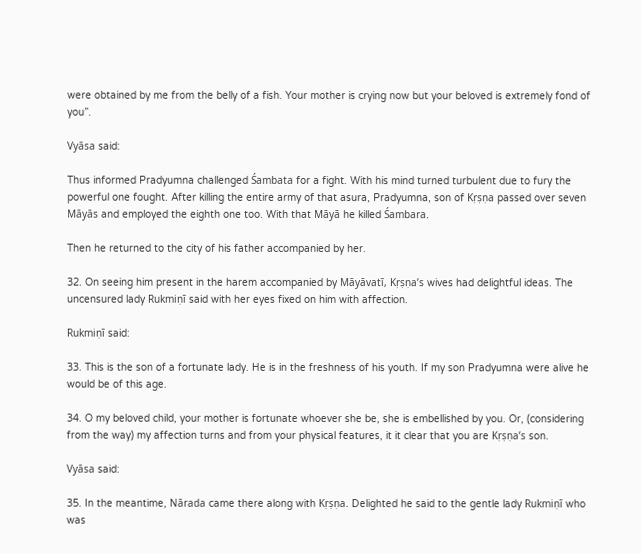were obtained by me from the belly of a fish. Your mother is crying now but your beloved is extremely fond of you”.

Vyāsa said:

Thus informed Pradyumna challenged Śambata for a fight. With his mind turned turbulent due to fury the powerful one fought. After killing the entire army of that asura, Pradyumna, son of Kṛṣṇa passed over seven Māyās and employed the eighth one too. With that Māyā he killed Śambara.

Then he returned to the city of his father accompanied by her.

32. On seeing him present in the harem accompanied by Māyāvatī, Kṛṣṇa’s wives had delightful ideas. The uncensured lady Rukmiṇī said with her eyes fixed on him with affection.

Rukmiṇī said:

33. This is the son of a fortunate lady. He is in the freshness of his youth. If my son Pradyumna were alive he would be of this age.

34. O my beloved child, your mother is fortunate whoever she be, she is embellished by you. Or, (considering from the way) my affection turns and from your physical features, it it clear that you are Kṛṣṇa’s son.

Vyāsa said:

35. In the meantime, Nārada came there along with Kṛṣṇa. Delighted he said to the gentle lady Rukmiṇī who was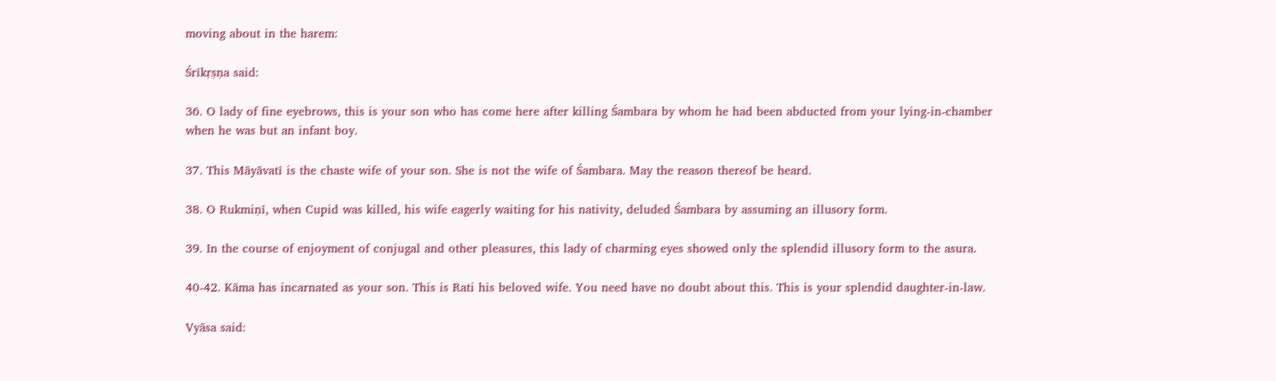moving about in the harem:

Śrīkṛṣṇa said:

36. O lady of fine eyebrows, this is your son who has come here after killing Śambara by whom he had been abducted from your lying-in-chamber when he was but an infant boy.

37. This Māyāvatī is the chaste wife of your son. She is not the wife of Śambara. May the reason thereof be heard.

38. O Rukmiṇī, when Cupid was killed, his wife eagerly waiting for his nativity, deluded Śambara by assuming an illusory form.

39. In the course of enjoyment of conjugal and other pleasures, this lady of charming eyes showed only the splendid illusory form to the asura.

40-42. Kāma has incarnated as your son. This is Rati his beloved wife. You need have no doubt about this. This is your splendid daughter-in-law.

Vyāsa said: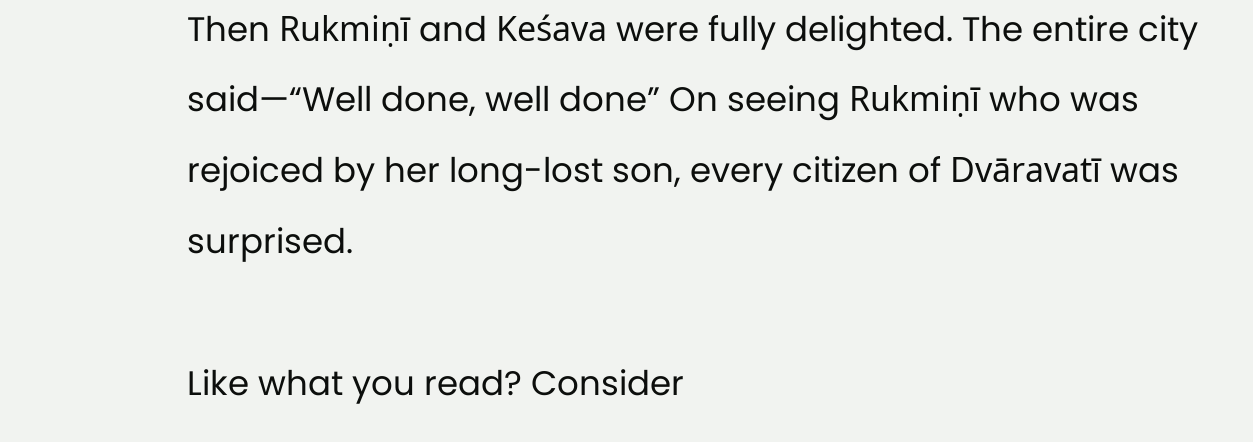Then Rukmiṇī and Keśava were fully delighted. The entire city said—“Well done, well done” On seeing Rukmiṇī who was rejoiced by her long-lost son, every citizen of Dvāravatī was surprised.

Like what you read? Consider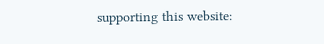supporting this website: